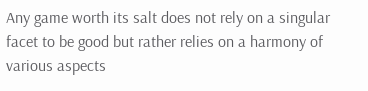Any game worth its salt does not rely on a singular facet to be good but rather relies on a harmony of various aspects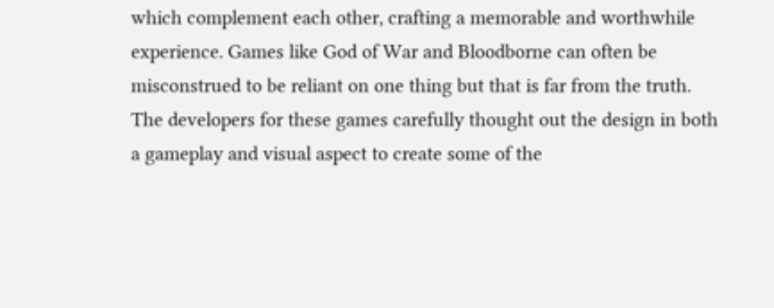which complement each other, crafting a memorable and worthwhile experience. Games like God of War and Bloodborne can often be misconstrued to be reliant on one thing but that is far from the truth. The developers for these games carefully thought out the design in both a gameplay and visual aspect to create some of the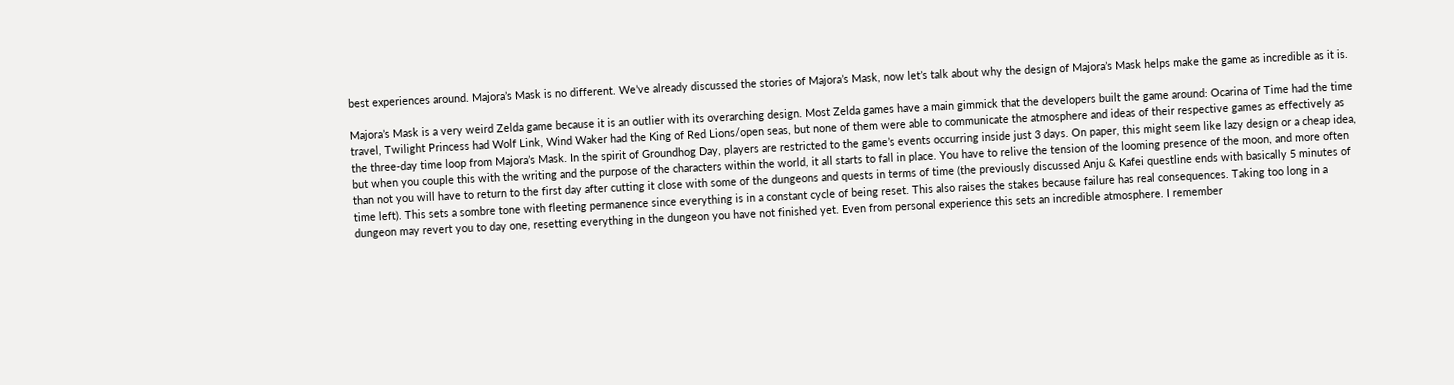best experiences around. Majora’s Mask is no different. We’ve already discussed the stories of Majora’s Mask, now let’s talk about why the design of Majora’s Mask helps make the game as incredible as it is.

Majora’s Mask is a very weird Zelda game because it is an outlier with its overarching design. Most Zelda games have a main gimmick that the developers built the game around: Ocarina of Time had the time travel, Twilight Princess had Wolf Link, Wind Waker had the King of Red Lions/open seas, but none of them were able to communicate the atmosphere and ideas of their respective games as effectively as the three-day time loop from Majora’s Mask. In the spirit of Groundhog Day, players are restricted to the game’s events occurring inside just 3 days. On paper, this might seem like lazy design or a cheap idea, but when you couple this with the writing and the purpose of the characters within the world, it all starts to fall in place. You have to relive the tension of the looming presence of the moon, and more often than not you will have to return to the first day after cutting it close with some of the dungeons and quests in terms of time (the previously discussed Anju & Kafei questline ends with basically 5 minutes of time left). This sets a sombre tone with fleeting permanence since everything is in a constant cycle of being reset. This also raises the stakes because failure has real consequences. Taking too long in a dungeon may revert you to day one, resetting everything in the dungeon you have not finished yet. Even from personal experience this sets an incredible atmosphere. I remember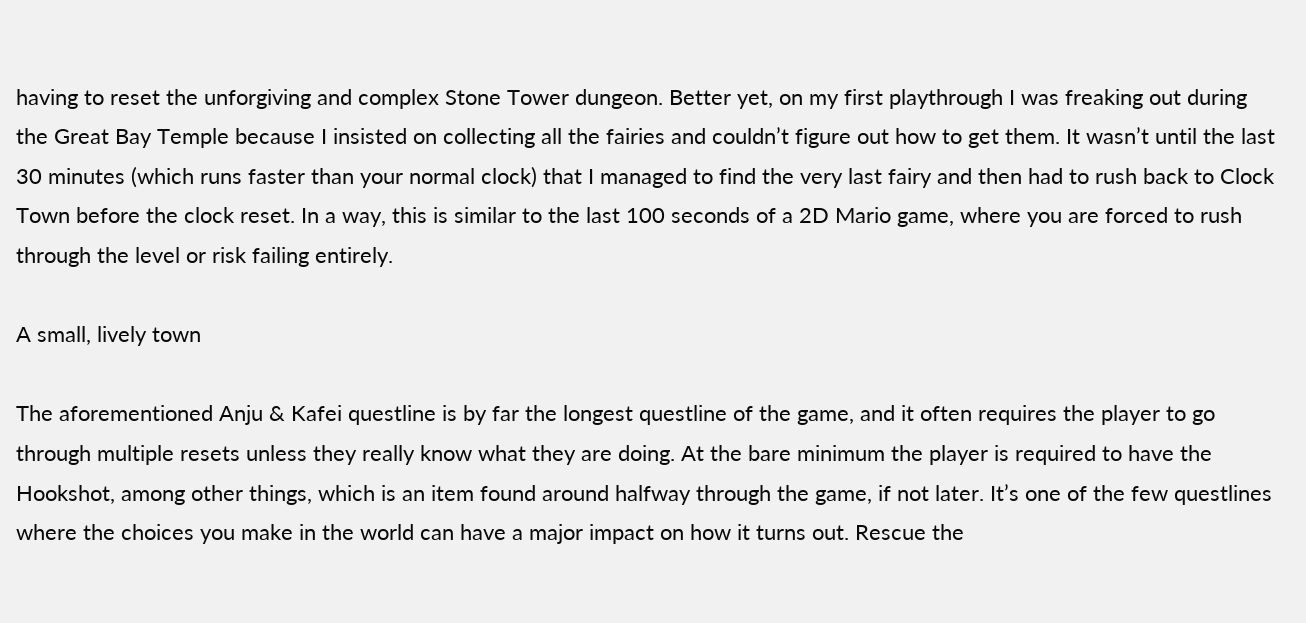having to reset the unforgiving and complex Stone Tower dungeon. Better yet, on my first playthrough I was freaking out during the Great Bay Temple because I insisted on collecting all the fairies and couldn’t figure out how to get them. It wasn’t until the last 30 minutes (which runs faster than your normal clock) that I managed to find the very last fairy and then had to rush back to Clock Town before the clock reset. In a way, this is similar to the last 100 seconds of a 2D Mario game, where you are forced to rush through the level or risk failing entirely.

A small, lively town

The aforementioned Anju & Kafei questline is by far the longest questline of the game, and it often requires the player to go through multiple resets unless they really know what they are doing. At the bare minimum the player is required to have the Hookshot, among other things, which is an item found around halfway through the game, if not later. It’s one of the few questlines where the choices you make in the world can have a major impact on how it turns out. Rescue the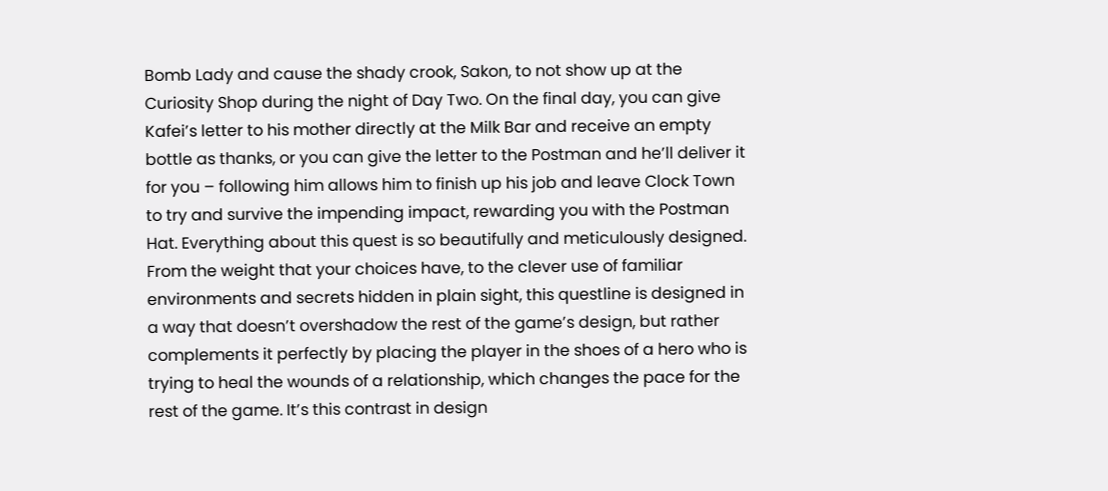Bomb Lady and cause the shady crook, Sakon, to not show up at the Curiosity Shop during the night of Day Two. On the final day, you can give Kafei’s letter to his mother directly at the Milk Bar and receive an empty bottle as thanks, or you can give the letter to the Postman and he’ll deliver it for you – following him allows him to finish up his job and leave Clock Town to try and survive the impending impact, rewarding you with the Postman Hat. Everything about this quest is so beautifully and meticulously designed. From the weight that your choices have, to the clever use of familiar environments and secrets hidden in plain sight, this questline is designed in a way that doesn’t overshadow the rest of the game’s design, but rather complements it perfectly by placing the player in the shoes of a hero who is trying to heal the wounds of a relationship, which changes the pace for the rest of the game. It’s this contrast in design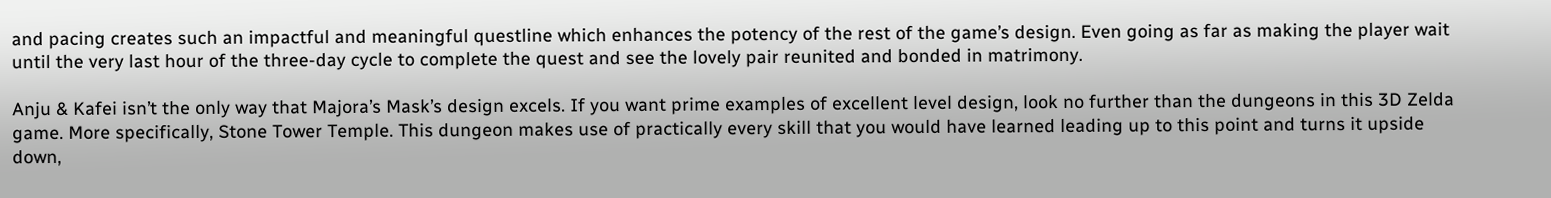and pacing creates such an impactful and meaningful questline which enhances the potency of the rest of the game’s design. Even going as far as making the player wait until the very last hour of the three-day cycle to complete the quest and see the lovely pair reunited and bonded in matrimony.

Anju & Kafei isn’t the only way that Majora’s Mask’s design excels. If you want prime examples of excellent level design, look no further than the dungeons in this 3D Zelda game. More specifically, Stone Tower Temple. This dungeon makes use of practically every skill that you would have learned leading up to this point and turns it upside down,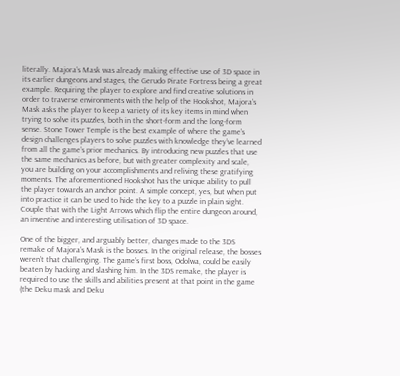literally. Majora’s Mask was already making effective use of 3D space in its earlier dungeons and stages, the Gerudo Pirate Fortress being a great example. Requiring the player to explore and find creative solutions in order to traverse environments with the help of the Hookshot, Majora’s Mask asks the player to keep a variety of its key items in mind when trying to solve its puzzles, both in the short-form and the long-form sense. Stone Tower Temple is the best example of where the game’s design challenges players to solve puzzles with knowledge they’ve learned from all the game’s prior mechanics. By introducing new puzzles that use the same mechanics as before, but with greater complexity and scale, you are building on your accomplishments and reliving these gratifying moments. The aforementioned Hookshot has the unique ability to pull the player towards an anchor point. A simple concept, yes, but when put into practice it can be used to hide the key to a puzzle in plain sight. Couple that with the Light Arrows which flip the entire dungeon around, an inventive and interesting utilisation of 3D space.

One of the bigger, and arguably better, changes made to the 3DS remake of Majora’s Mask is the bosses. In the original release, the bosses weren’t that challenging. The game’s first boss, Odolwa, could be easily beaten by hacking and slashing him. In the 3DS remake, the player is required to use the skills and abilities present at that point in the game (the Deku mask and Deku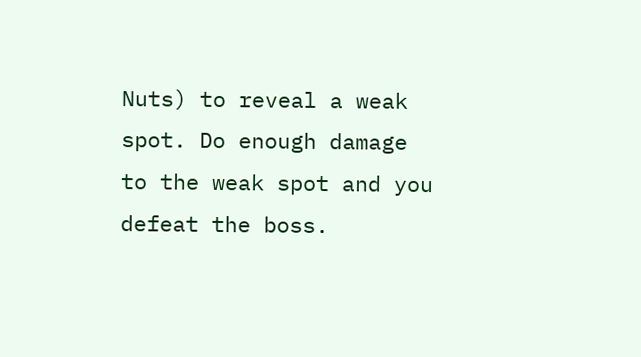Nuts) to reveal a weak spot. Do enough damage to the weak spot and you defeat the boss.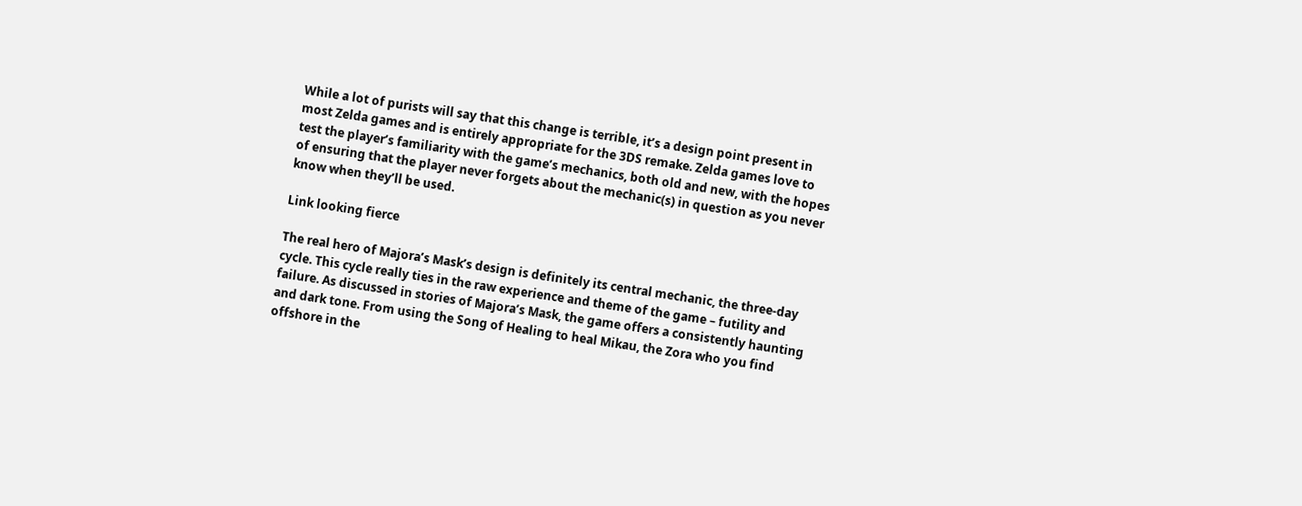While a lot of purists will say that this change is terrible, it’s a design point present in most Zelda games and is entirely appropriate for the 3DS remake. Zelda games love to test the player’s familiarity with the game’s mechanics, both old and new, with the hopes of ensuring that the player never forgets about the mechanic(s) in question as you never know when they’ll be used.

Link looking fierce

The real hero of Majora’s Mask’s design is definitely its central mechanic, the three-day cycle. This cycle really ties in the raw experience and theme of the game – futility and failure. As discussed in stories of Majora’s Mask, the game offers a consistently haunting and dark tone. From using the Song of Healing to heal Mikau, the Zora who you find offshore in the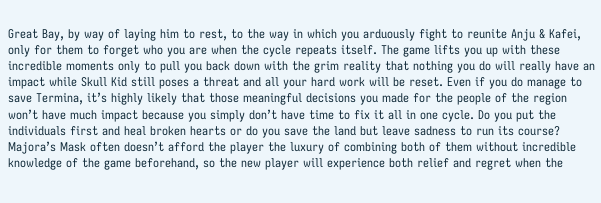Great Bay, by way of laying him to rest, to the way in which you arduously fight to reunite Anju & Kafei, only for them to forget who you are when the cycle repeats itself. The game lifts you up with these incredible moments only to pull you back down with the grim reality that nothing you do will really have an impact while Skull Kid still poses a threat and all your hard work will be reset. Even if you do manage to save Termina, it’s highly likely that those meaningful decisions you made for the people of the region won’t have much impact because you simply don’t have time to fix it all in one cycle. Do you put the individuals first and heal broken hearts or do you save the land but leave sadness to run its course? Majora’s Mask often doesn’t afford the player the luxury of combining both of them without incredible knowledge of the game beforehand, so the new player will experience both relief and regret when the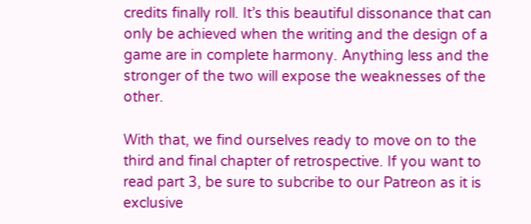credits finally roll. It’s this beautiful dissonance that can only be achieved when the writing and the design of a game are in complete harmony. Anything less and the stronger of the two will expose the weaknesses of the other.

With that, we find ourselves ready to move on to the third and final chapter of retrospective. If you want to read part 3, be sure to subcribe to our Patreon as it is exclusive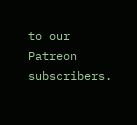to our Patreon subscribers.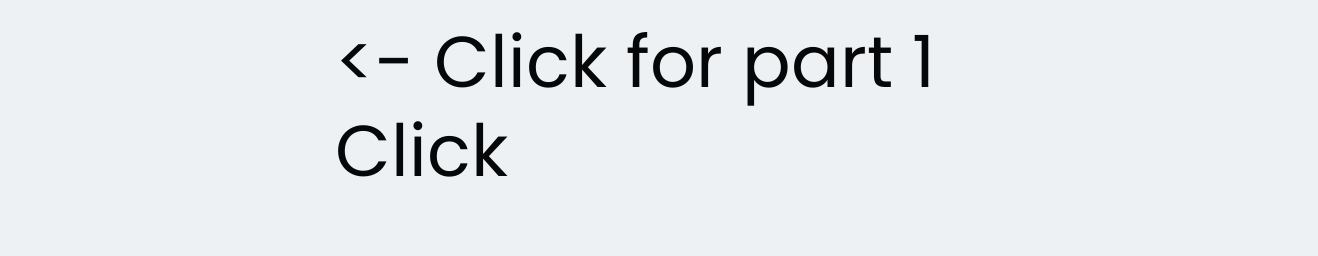<- Click for part 1                                                                                                         Click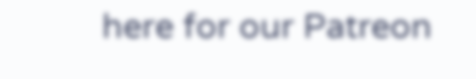here for our Patreon